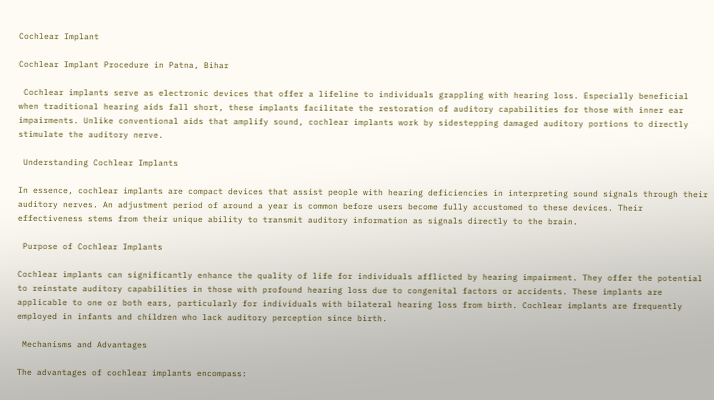Cochlear Implant

Cochlear Implant Procedure in Patna, Bihar

 Cochlear implants serve as electronic devices that offer a lifeline to individuals grappling with hearing loss. Especially beneficial when traditional hearing aids fall short, these implants facilitate the restoration of auditory capabilities for those with inner ear impairments. Unlike conventional aids that amplify sound, cochlear implants work by sidestepping damaged auditory portions to directly stimulate the auditory nerve.

 Understanding Cochlear Implants

In essence, cochlear implants are compact devices that assist people with hearing deficiencies in interpreting sound signals through their auditory nerves. An adjustment period of around a year is common before users become fully accustomed to these devices. Their effectiveness stems from their unique ability to transmit auditory information as signals directly to the brain.

 Purpose of Cochlear Implants

Cochlear implants can significantly enhance the quality of life for individuals afflicted by hearing impairment. They offer the potential to reinstate auditory capabilities in those with profound hearing loss due to congenital factors or accidents. These implants are applicable to one or both ears, particularly for individuals with bilateral hearing loss from birth. Cochlear implants are frequently employed in infants and children who lack auditory perception since birth.

 Mechanisms and Advantages

The advantages of cochlear implants encompass: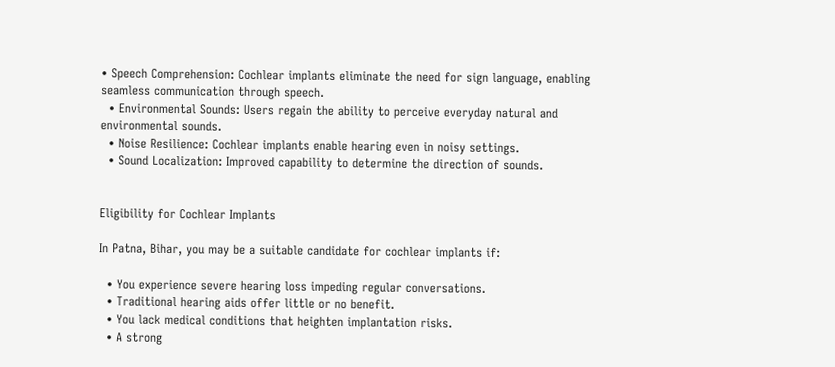• Speech Comprehension: Cochlear implants eliminate the need for sign language, enabling seamless communication through speech.
  • Environmental Sounds: Users regain the ability to perceive everyday natural and environmental sounds.
  • Noise Resilience: Cochlear implants enable hearing even in noisy settings.
  • Sound Localization: Improved capability to determine the direction of sounds.


Eligibility for Cochlear Implants

In Patna, Bihar, you may be a suitable candidate for cochlear implants if:

  • You experience severe hearing loss impeding regular conversations.
  • Traditional hearing aids offer little or no benefit.
  • You lack medical conditions that heighten implantation risks.
  • A strong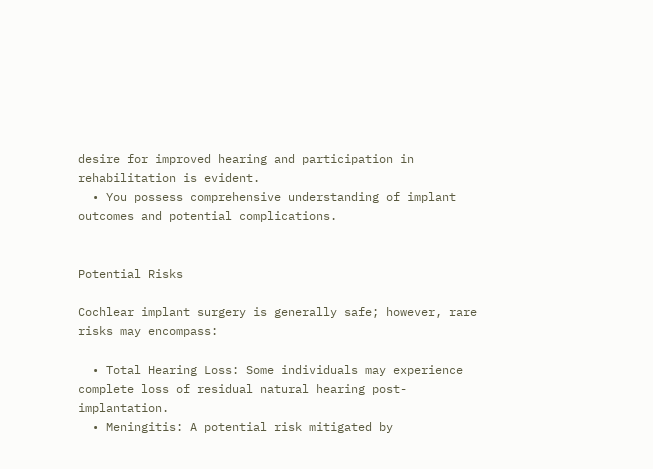desire for improved hearing and participation in rehabilitation is evident.
  • You possess comprehensive understanding of implant outcomes and potential complications.


Potential Risks

Cochlear implant surgery is generally safe; however, rare risks may encompass:

  • Total Hearing Loss: Some individuals may experience complete loss of residual natural hearing post-implantation.
  • Meningitis: A potential risk mitigated by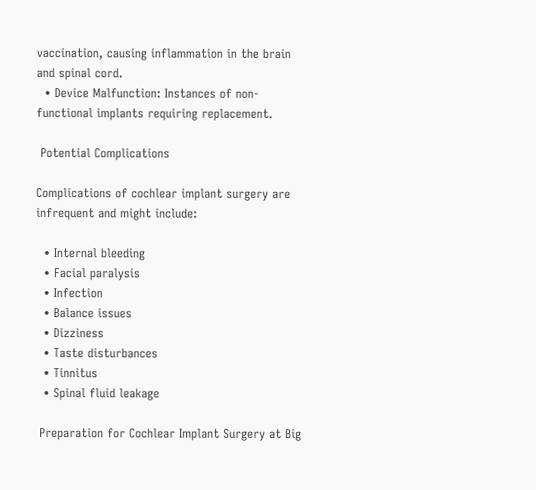vaccination, causing inflammation in the brain and spinal cord.
  • Device Malfunction: Instances of non-functional implants requiring replacement.

 Potential Complications

Complications of cochlear implant surgery are infrequent and might include:

  • Internal bleeding
  • Facial paralysis
  • Infection
  • Balance issues
  • Dizziness
  • Taste disturbances
  • Tinnitus
  • Spinal fluid leakage

 Preparation for Cochlear Implant Surgery at Big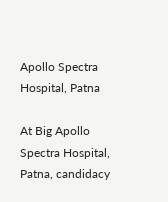Apollo Spectra Hospital, Patna

At Big Apollo Spectra Hospital, Patna, candidacy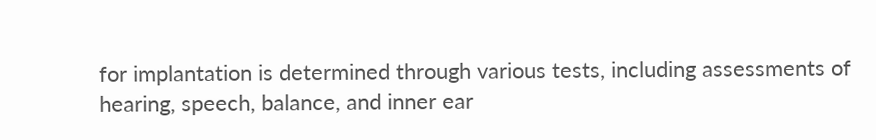for implantation is determined through various tests, including assessments of hearing, speech, balance, and inner ear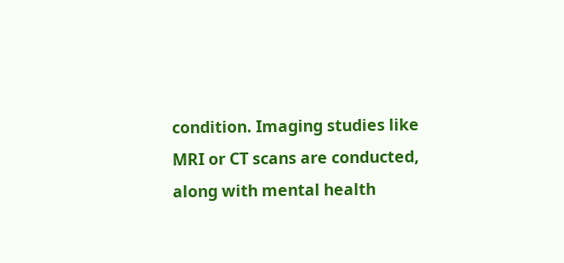condition. Imaging studies like MRI or CT scans are conducted, along with mental health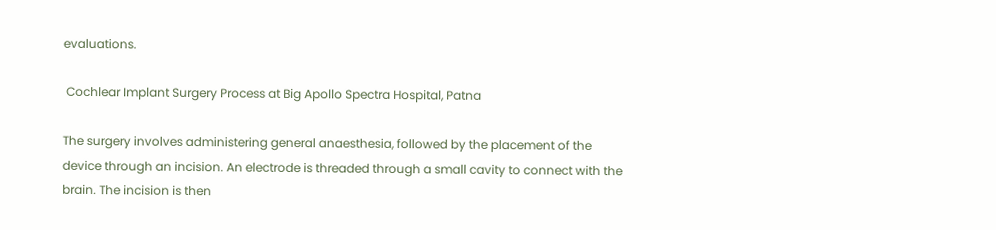evaluations.

 Cochlear Implant Surgery Process at Big Apollo Spectra Hospital, Patna

The surgery involves administering general anaesthesia, followed by the placement of the device through an incision. An electrode is threaded through a small cavity to connect with the brain. The incision is then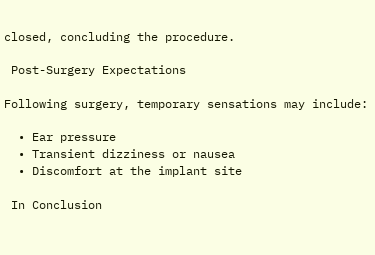closed, concluding the procedure.

 Post-Surgery Expectations

Following surgery, temporary sensations may include:

  • Ear pressure
  • Transient dizziness or nausea
  • Discomfort at the implant site

 In Conclusion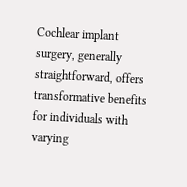Cochlear implant surgery, generally straightforward, offers transformative benefits for individuals with varying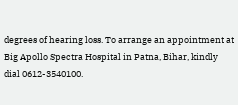degrees of hearing loss. To arrange an appointment at Big Apollo Spectra Hospital in Patna, Bihar, kindly dial 0612-3540100.